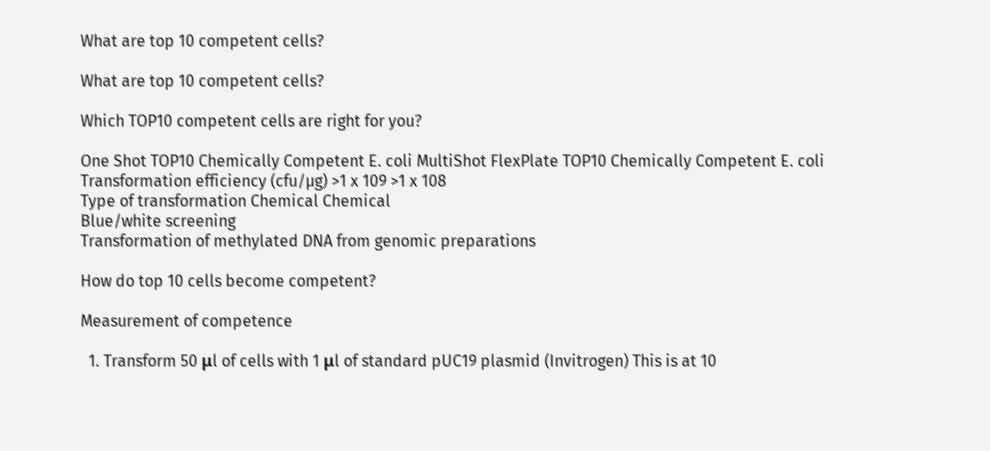What are top 10 competent cells?

What are top 10 competent cells?

Which TOP10 competent cells are right for you?

One Shot TOP10 Chemically Competent E. coli MultiShot FlexPlate TOP10 Chemically Competent E. coli
Transformation efficiency (cfu/µg) >1 x 109 >1 x 108
Type of transformation Chemical Chemical
Blue/white screening
Transformation of methylated DNA from genomic preparations

How do top 10 cells become competent?

Measurement of competence

  1. Transform 50 μl of cells with 1 μl of standard pUC19 plasmid (Invitrogen) This is at 10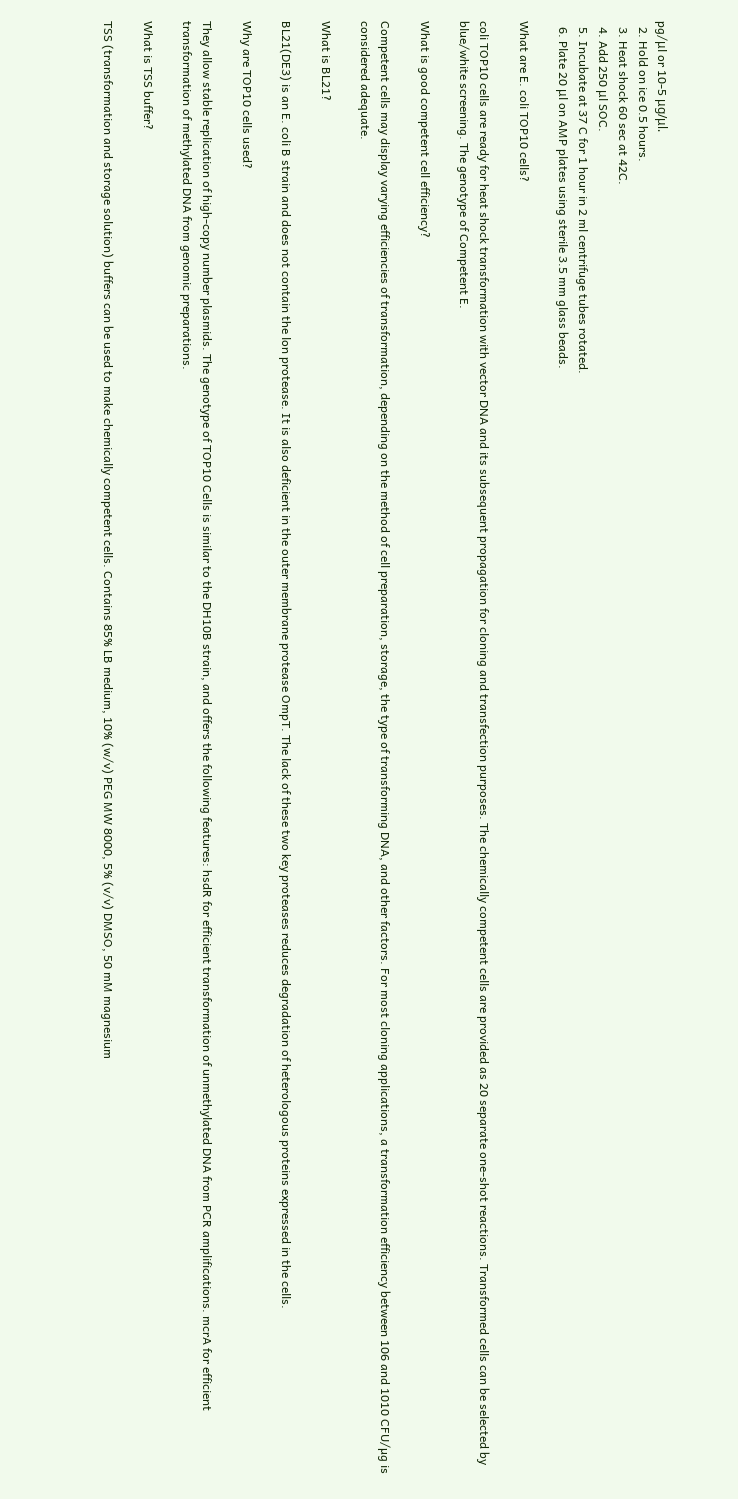pg/μl or 10-5 μg/μl.
  2. Hold on ice 0.5 hours.
  3. Heat shock 60 sec at 42C.
  4. Add 250 μl SOC.
  5. Incubate at 37 C for 1 hour in 2 ml centrifuge tubes rotated.
  6. Plate 20 μl on AMP plates using sterile 3.5 mm glass beads.

What are E. coli TOP10 cells?

coli TOP10 cells are ready for heat shock transformation with vector DNA and its subsequent propagation for cloning and transfection purposes. The chemically competent cells are provided as 20 separate one-shot reactions. Transformed cells can be selected by blue/white screening. The genotype of Competent E.

What is good competent cell efficiency?

Competent cells may display varying efficiencies of transformation, depending on the method of cell preparation, storage, the type of transforming DNA, and other factors. For most cloning applications, a transformation efficiency between 106 and 1010 CFU/µg is considered adequate.

What is BL21?

BL21(DE3) is an E. coli B strain and does not contain the lon protease. It is also deficient in the outer membrane protease OmpT. The lack of these two key proteases reduces degradation of heterologous proteins expressed in the cells.

Why are TOP10 cells used?

They allow stable replication of high-copy number plasmids. The genotype of TOP10 Cells is similar to the DH10B strain, and offers the following features: hsdR for efficient transformation of unmethylated DNA from PCR amplifications. mcrA for efficient transformation of methylated DNA from genomic preparations.

What is TSS buffer?

TSS (transformation and storage solution) buffers can be used to make chemically competent cells. Contains 85% LB medium, 10% (w/v) PEG MW 8000, 5% (v/v) DMSO, 50 mM magnesium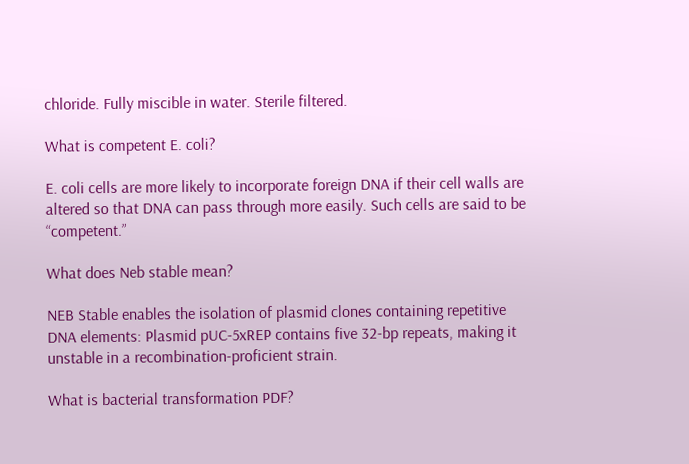chloride. Fully miscible in water. Sterile filtered.

What is competent E. coli?

E. coli cells are more likely to incorporate foreign DNA if their cell walls are altered so that DNA can pass through more easily. Such cells are said to be “competent.”

What does Neb stable mean?

NEB Stable enables the isolation of plasmid clones containing repetitive DNA elements: Plasmid pUC-5xREP contains five 32-bp repeats, making it unstable in a recombination-proficient strain.

What is bacterial transformation PDF?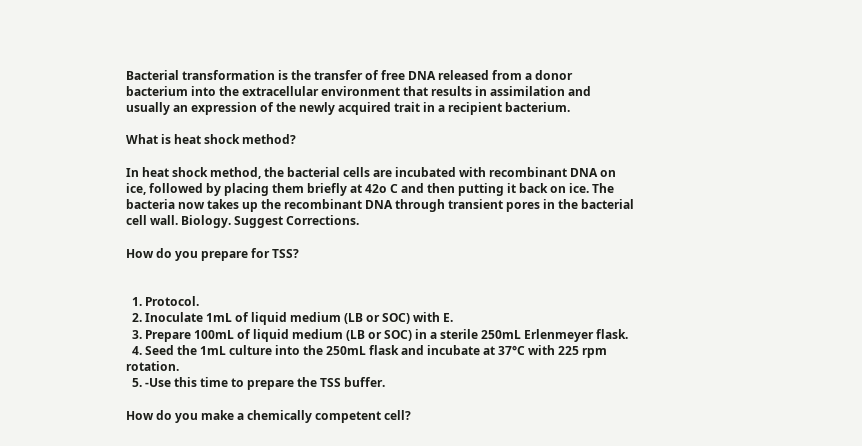Bacterial transformation is the transfer of free DNA released from a donor bacterium into the extracellular environment that results in assimilation and usually an expression of the newly acquired trait in a recipient bacterium.

What is heat shock method?

In heat shock method, the bacterial cells are incubated with recombinant DNA on ice, followed by placing them briefly at 42o C and then putting it back on ice. The bacteria now takes up the recombinant DNA through transient pores in the bacterial cell wall. Biology. Suggest Corrections.

How do you prepare for TSS?


  1. Protocol.
  2. Inoculate 1mL of liquid medium (LB or SOC) with E.
  3. Prepare 100mL of liquid medium (LB or SOC) in a sterile 250mL Erlenmeyer flask.
  4. Seed the 1mL culture into the 250mL flask and incubate at 37°C with 225 rpm rotation.
  5. -Use this time to prepare the TSS buffer.

How do you make a chemically competent cell?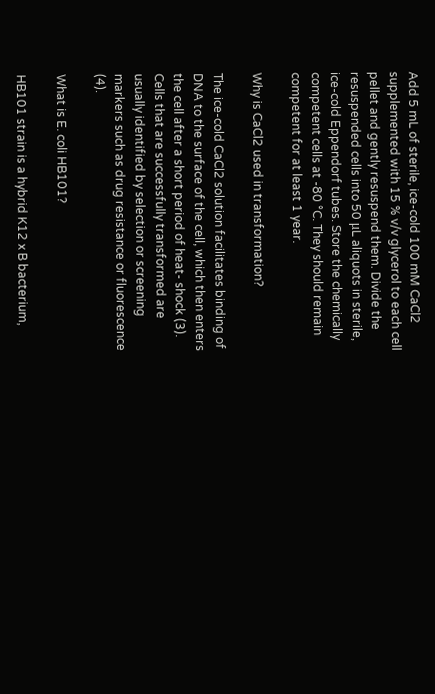Add 5 mL of sterile, ice-cold 100 mM CaCl2 supplemented with 15 % v/v glycerol to each cell pellet and gently resuspend them. Divide the resuspended cells into 50 μL aliquots in sterile, ice-cold Eppendorf tubes. Store the chemically competent cells at -80 °C. They should remain competent for at least 1 year.

Why is CaCl2 used in transformation?

The ice-cold CaCl2 solution facilitates binding of DNA to the surface of the cell, which then enters the cell after a short period of heat- shock (3). Cells that are successfully transformed are usually identified by selection or screening markers such as drug resistance or fluorescence (4).

What is E. coli HB101?

HB101 strain is a hybrid K12 x B bacterium,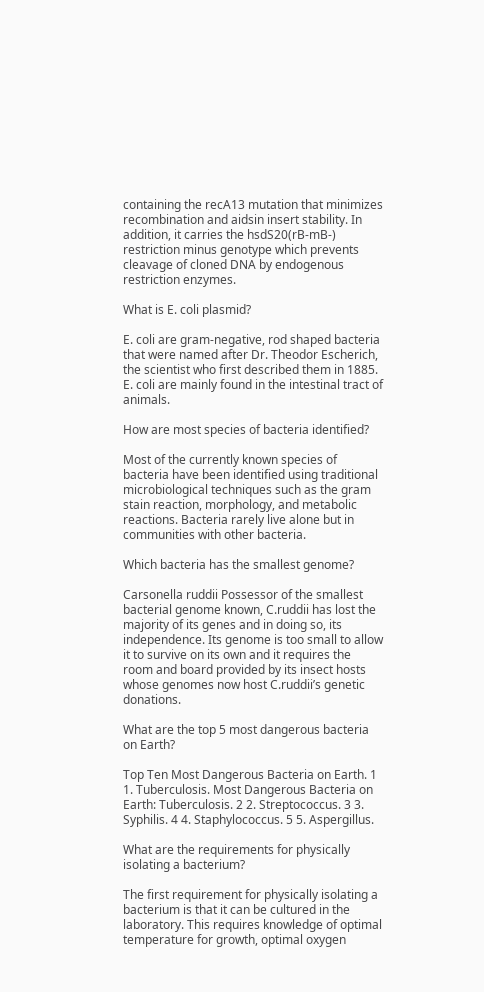containing the recA13 mutation that minimizes recombination and aidsin insert stability. In addition, it carries the hsdS20(rB-mB-) restriction minus genotype which prevents cleavage of cloned DNA by endogenous restriction enzymes.

What is E. coli plasmid?

E. coli are gram-negative, rod shaped bacteria that were named after Dr. Theodor Escherich, the scientist who first described them in 1885. E. coli are mainly found in the intestinal tract of animals.

How are most species of bacteria identified?

Most of the currently known species of bacteria have been identified using traditional microbiological techniques such as the gram stain reaction, morphology, and metabolic reactions. Bacteria rarely live alone but in communities with other bacteria.

Which bacteria has the smallest genome?

Carsonella ruddii Possessor of the smallest bacterial genome known, C.ruddii has lost the majority of its genes and in doing so, its independence. Its genome is too small to allow it to survive on its own and it requires the room and board provided by its insect hosts whose genomes now host C.ruddii’s genetic donations.

What are the top 5 most dangerous bacteria on Earth?

Top Ten Most Dangerous Bacteria on Earth. 1 1. Tuberculosis. Most Dangerous Bacteria on Earth: Tuberculosis. 2 2. Streptococcus. 3 3. Syphilis. 4 4. Staphylococcus. 5 5. Aspergillus.

What are the requirements for physically isolating a bacterium?

The first requirement for physically isolating a bacterium is that it can be cultured in the laboratory. This requires knowledge of optimal temperature for growth, optimal oxygen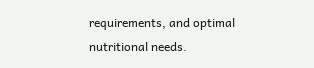requirements, and optimal nutritional needs.